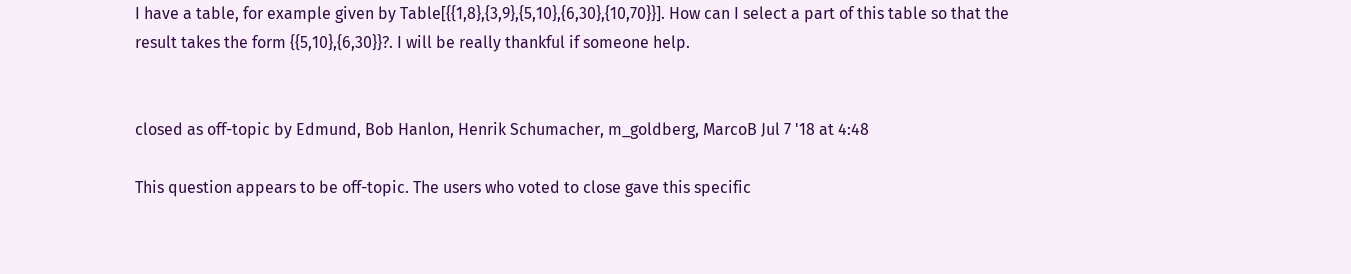I have a table, for example given by Table[{{1,8},{3,9},{5,10},{6,30},{10,70}}]. How can I select a part of this table so that the result takes the form {{5,10},{6,30}}?. I will be really thankful if someone help.


closed as off-topic by Edmund, Bob Hanlon, Henrik Schumacher, m_goldberg, MarcoB Jul 7 '18 at 4:48

This question appears to be off-topic. The users who voted to close gave this specific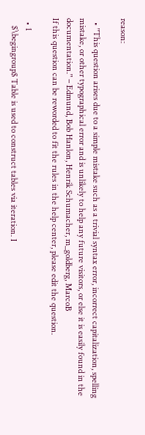reason:

  • "This question arises due to a simple mistake such as a trivial syntax error, incorrect capitalization, spelling mistake, or other typographical error and is unlikely to help any future visitors, or else it is easily found in the documentation." – Edmund, Bob Hanlon, Henrik Schumacher, m_goldberg, MarcoB
If this question can be reworded to fit the rules in the help center, please edit the question.

  • 1
    $\begingroup$ Table is used to construct tables via iteration. I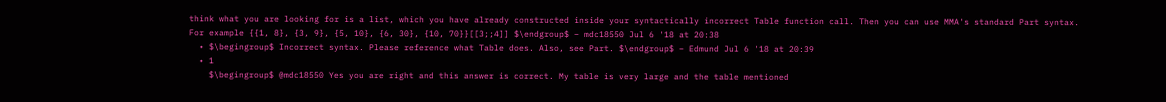think what you are looking for is a list, which you have already constructed inside your syntactically incorrect Table function call. Then you can use MMA's standard Part syntax. For example {{1, 8}, {3, 9}, {5, 10}, {6, 30}, {10, 70}}[[3;;4]] $\endgroup$ – mdc18550 Jul 6 '18 at 20:38
  • $\begingroup$ Incorrect syntax. Please reference what Table does. Also, see Part. $\endgroup$ – Edmund Jul 6 '18 at 20:39
  • 1
    $\begingroup$ @mdc18550 Yes you are right and this answer is correct. My table is very large and the table mentioned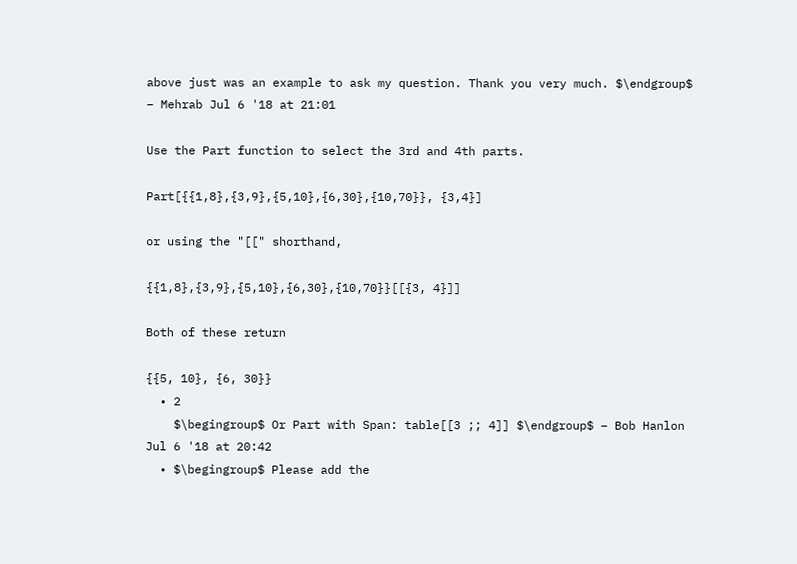above just was an example to ask my question. Thank you very much. $\endgroup$ – Mehrab Jul 6 '18 at 21:01

Use the Part function to select the 3rd and 4th parts.

Part[{{1,8},{3,9},{5,10},{6,30},{10,70}}, {3,4}]

or using the "[[" shorthand,

{{1,8},{3,9},{5,10},{6,30},{10,70}}[[{3, 4}]]

Both of these return

{{5, 10}, {6, 30}}
  • 2
    $\begingroup$ Or Part with Span: table[[3 ;; 4]] $\endgroup$ – Bob Hanlon Jul 6 '18 at 20:42
  • $\begingroup$ Please add the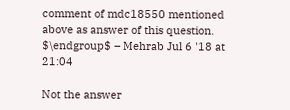comment of mdc18550 mentioned above as answer of this question. $\endgroup$ – Mehrab Jul 6 '18 at 21:04

Not the answer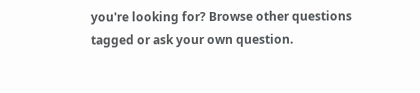you're looking for? Browse other questions tagged or ask your own question.